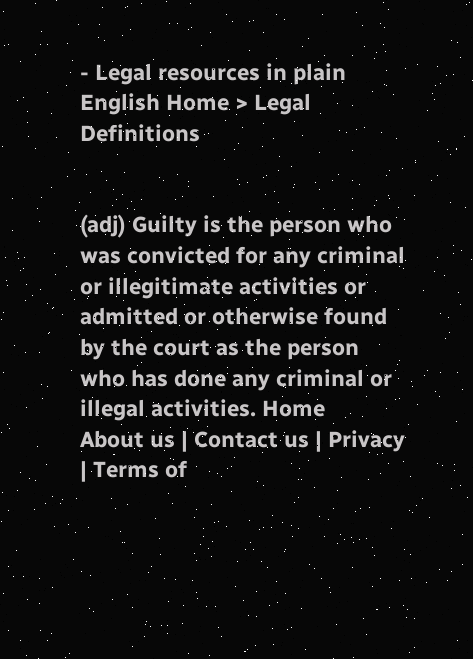- Legal resources in plain English Home > Legal Definitions


(adj) Guilty is the person who was convicted for any criminal or illegitimate activities or admitted or otherwise found by the court as the person who has done any criminal or illegal activities. Home
About us | Contact us | Privacy | Terms of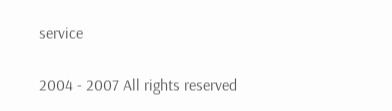service

2004 - 2007 All rights reserved